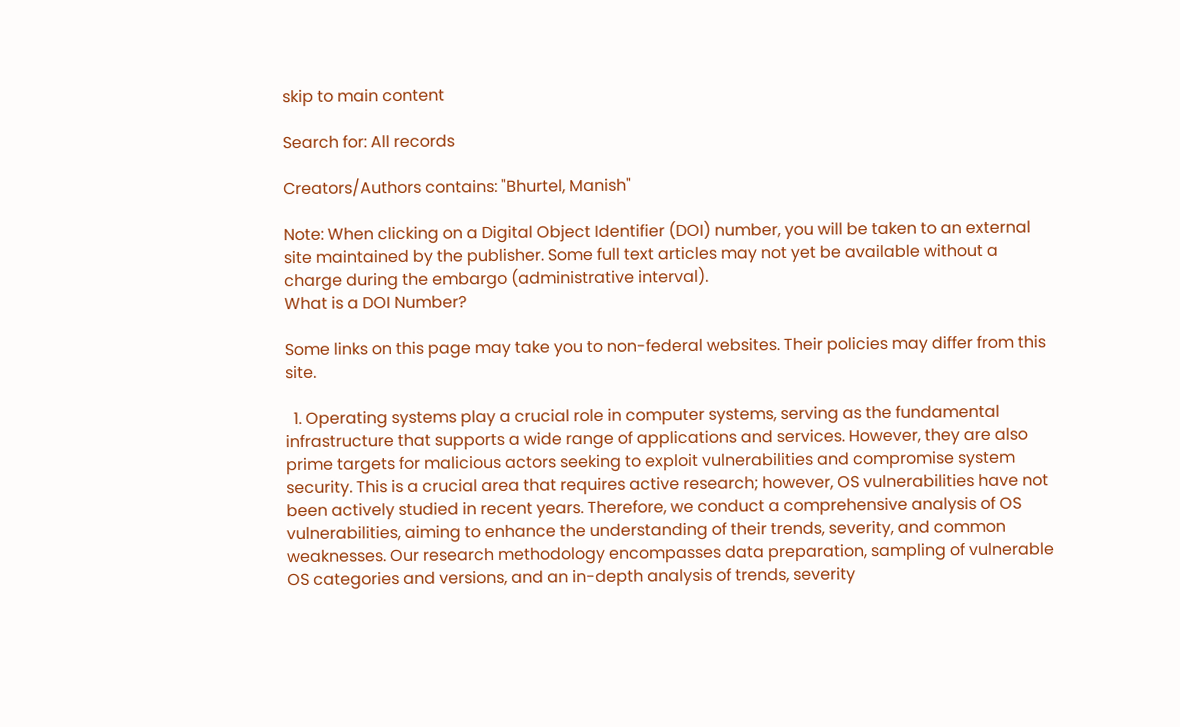skip to main content

Search for: All records

Creators/Authors contains: "Bhurtel, Manish"

Note: When clicking on a Digital Object Identifier (DOI) number, you will be taken to an external site maintained by the publisher. Some full text articles may not yet be available without a charge during the embargo (administrative interval).
What is a DOI Number?

Some links on this page may take you to non-federal websites. Their policies may differ from this site.

  1. Operating systems play a crucial role in computer systems, serving as the fundamental infrastructure that supports a wide range of applications and services. However, they are also prime targets for malicious actors seeking to exploit vulnerabilities and compromise system security. This is a crucial area that requires active research; however, OS vulnerabilities have not been actively studied in recent years. Therefore, we conduct a comprehensive analysis of OS vulnerabilities, aiming to enhance the understanding of their trends, severity, and common weaknesses. Our research methodology encompasses data preparation, sampling of vulnerable OS categories and versions, and an in-depth analysis of trends, severity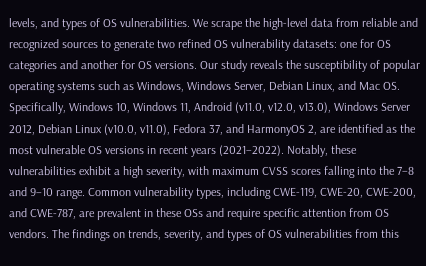levels, and types of OS vulnerabilities. We scrape the high-level data from reliable and recognized sources to generate two refined OS vulnerability datasets: one for OS categories and another for OS versions. Our study reveals the susceptibility of popular operating systems such as Windows, Windows Server, Debian Linux, and Mac OS. Specifically, Windows 10, Windows 11, Android (v11.0, v12.0, v13.0), Windows Server 2012, Debian Linux (v10.0, v11.0), Fedora 37, and HarmonyOS 2, are identified as the most vulnerable OS versions in recent years (2021–2022). Notably, these vulnerabilities exhibit a high severity, with maximum CVSS scores falling into the 7–8 and 9–10 range. Common vulnerability types, including CWE-119, CWE-20, CWE-200, and CWE-787, are prevalent in these OSs and require specific attention from OS vendors. The findings on trends, severity, and types of OS vulnerabilities from this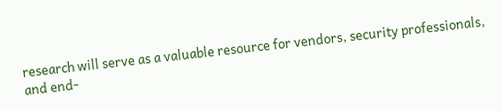research will serve as a valuable resource for vendors, security professionals, and end-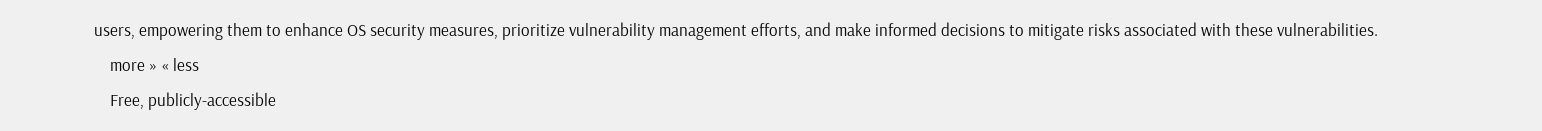users, empowering them to enhance OS security measures, prioritize vulnerability management efforts, and make informed decisions to mitigate risks associated with these vulnerabilities.
    more » « less
    Free, publicly-accessible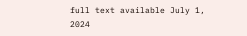full text available July 1, 2024